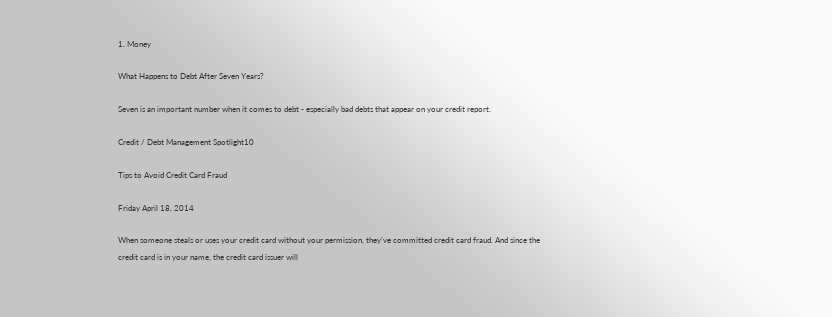1. Money

What Happens to Debt After Seven Years?

Seven is an important number when it comes to debt - especially bad debts that appear on your credit report.

Credit / Debt Management Spotlight10

Tips to Avoid Credit Card Fraud

Friday April 18, 2014

When someone steals or uses your credit card without your permission, they've committed credit card fraud. And since the credit card is in your name, the credit card issuer will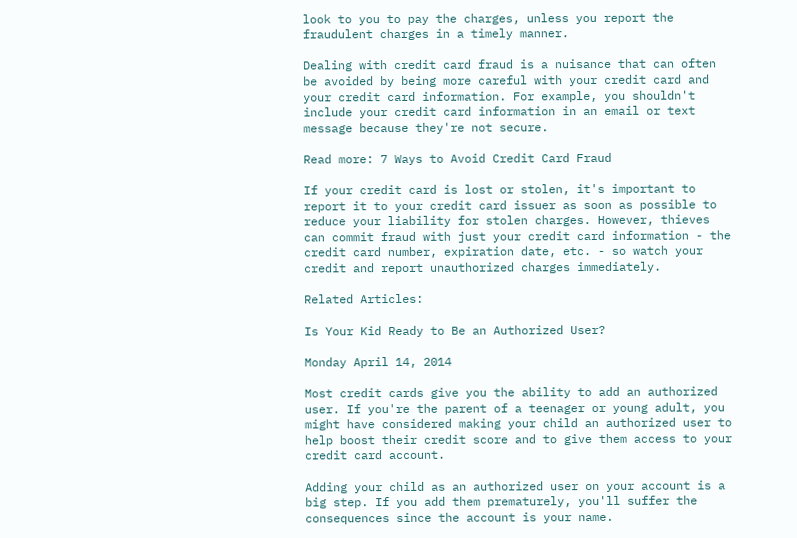look to you to pay the charges, unless you report the fraudulent charges in a timely manner.

Dealing with credit card fraud is a nuisance that can often be avoided by being more careful with your credit card and your credit card information. For example, you shouldn't include your credit card information in an email or text message because they're not secure.

Read more: 7 Ways to Avoid Credit Card Fraud

If your credit card is lost or stolen, it's important to report it to your credit card issuer as soon as possible to reduce your liability for stolen charges. However, thieves can commit fraud with just your credit card information - the credit card number, expiration date, etc. - so watch your credit and report unauthorized charges immediately.

Related Articles:

Is Your Kid Ready to Be an Authorized User?

Monday April 14, 2014

Most credit cards give you the ability to add an authorized user. If you're the parent of a teenager or young adult, you might have considered making your child an authorized user to help boost their credit score and to give them access to your credit card account.

Adding your child as an authorized user on your account is a big step. If you add them prematurely, you'll suffer the consequences since the account is your name.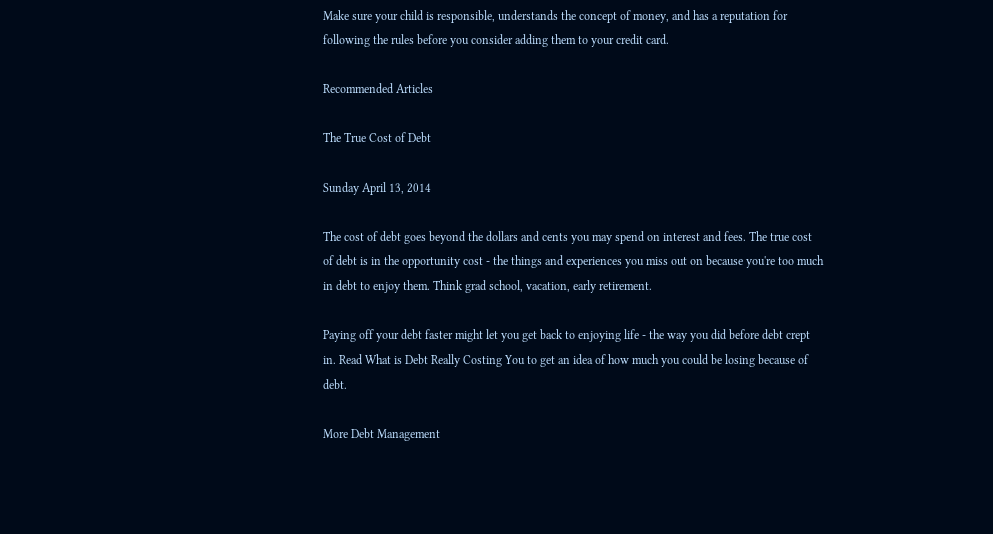Make sure your child is responsible, understands the concept of money, and has a reputation for following the rules before you consider adding them to your credit card.

Recommended Articles

The True Cost of Debt

Sunday April 13, 2014

The cost of debt goes beyond the dollars and cents you may spend on interest and fees. The true cost of debt is in the opportunity cost - the things and experiences you miss out on because you're too much in debt to enjoy them. Think grad school, vacation, early retirement.

Paying off your debt faster might let you get back to enjoying life - the way you did before debt crept in. Read What is Debt Really Costing You to get an idea of how much you could be losing because of debt.

More Debt Management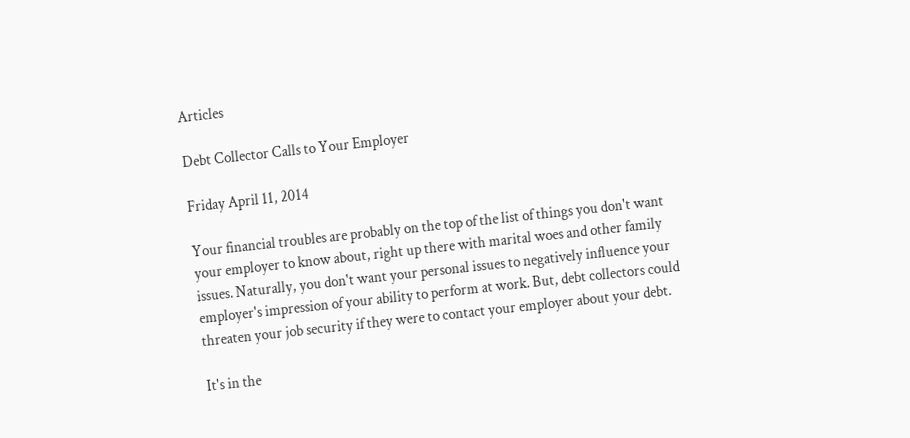Articles

Debt Collector Calls to Your Employer

Friday April 11, 2014

Your financial troubles are probably on the top of the list of things you don't want your employer to know about, right up there with marital woes and other family issues. Naturally, you don't want your personal issues to negatively influence your employer's impression of your ability to perform at work. But, debt collectors could threaten your job security if they were to contact your employer about your debt.

It's in the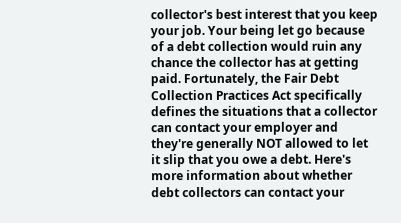collector's best interest that you keep your job. Your being let go because of a debt collection would ruin any chance the collector has at getting paid. Fortunately, the Fair Debt Collection Practices Act specifically defines the situations that a collector can contact your employer and they're generally NOT allowed to let it slip that you owe a debt. Here's more information about whether debt collectors can contact your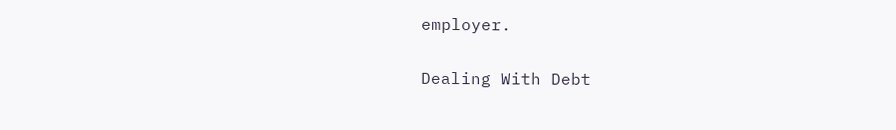employer.

Dealing With Debt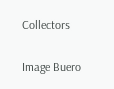Collectors

Image Buero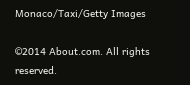Monaco/Taxi/Getty Images

©2014 About.com. All rights reserved.